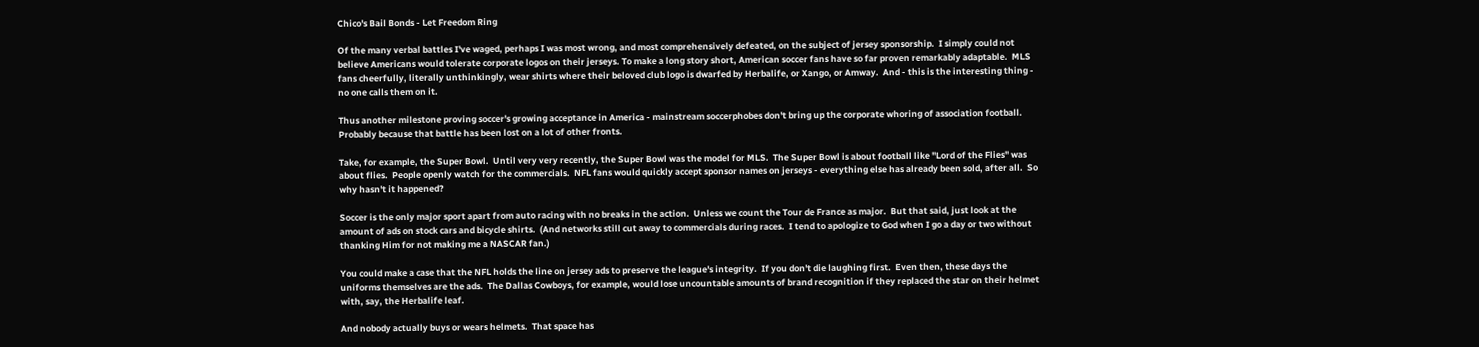Chico's Bail Bonds - Let Freedom Ring

Of the many verbal battles I've waged, perhaps I was most wrong, and most comprehensively defeated, on the subject of jersey sponsorship.  I simply could not believe Americans would tolerate corporate logos on their jerseys. To make a long story short, American soccer fans have so far proven remarkably adaptable.  MLS fans cheerfully, literally unthinkingly, wear shirts where their beloved club logo is dwarfed by Herbalife, or Xango, or Amway.  And - this is the interesting thing - no one calls them on it.

Thus another milestone proving soccer's growing acceptance in America - mainstream soccerphobes don't bring up the corporate whoring of association football.  Probably because that battle has been lost on a lot of other fronts.

Take, for example, the Super Bowl.  Until very very recently, the Super Bowl was the model for MLS.  The Super Bowl is about football like "Lord of the Flies" was about flies.  People openly watch for the commercials.  NFL fans would quickly accept sponsor names on jerseys - everything else has already been sold, after all.  So why hasn't it happened?

Soccer is the only major sport apart from auto racing with no breaks in the action.  Unless we count the Tour de France as major.  But that said, just look at the amount of ads on stock cars and bicycle shirts.  (And networks still cut away to commercials during races.  I tend to apologize to God when I go a day or two without thanking Him for not making me a NASCAR fan.)

You could make a case that the NFL holds the line on jersey ads to preserve the league's integrity.  If you don't die laughing first.  Even then, these days the uniforms themselves are the ads.  The Dallas Cowboys, for example, would lose uncountable amounts of brand recognition if they replaced the star on their helmet with, say, the Herbalife leaf.

And nobody actually buys or wears helmets.  That space has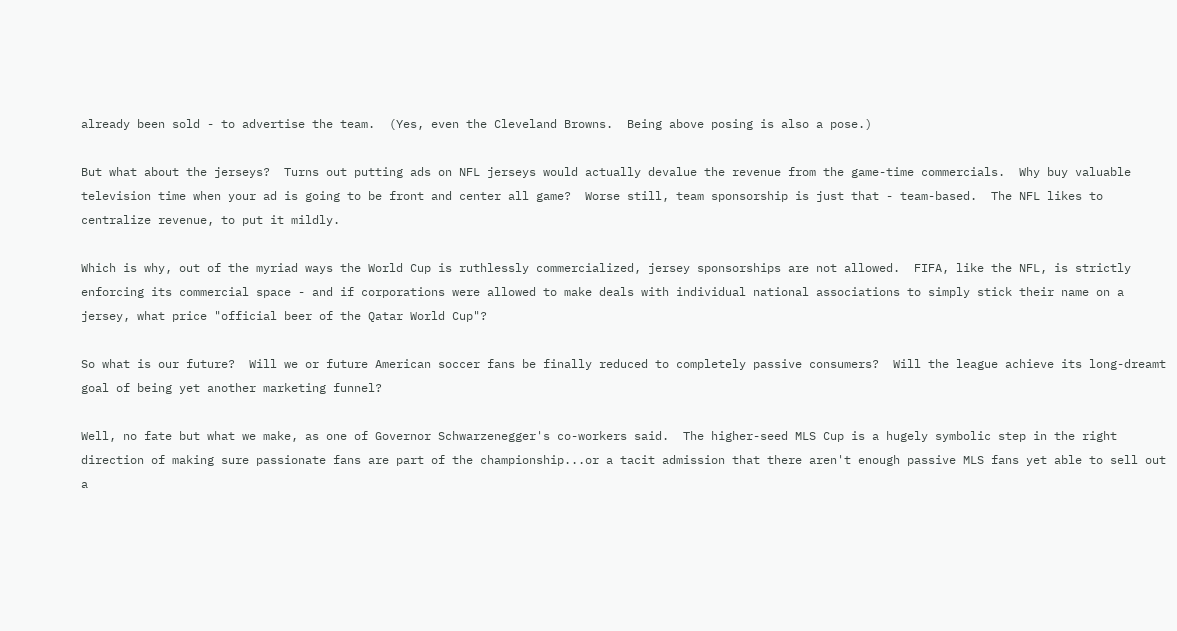already been sold - to advertise the team.  (Yes, even the Cleveland Browns.  Being above posing is also a pose.)

But what about the jerseys?  Turns out putting ads on NFL jerseys would actually devalue the revenue from the game-time commercials.  Why buy valuable television time when your ad is going to be front and center all game?  Worse still, team sponsorship is just that - team-based.  The NFL likes to centralize revenue, to put it mildly.

Which is why, out of the myriad ways the World Cup is ruthlessly commercialized, jersey sponsorships are not allowed.  FIFA, like the NFL, is strictly enforcing its commercial space - and if corporations were allowed to make deals with individual national associations to simply stick their name on a jersey, what price "official beer of the Qatar World Cup"?

So what is our future?  Will we or future American soccer fans be finally reduced to completely passive consumers?  Will the league achieve its long-dreamt goal of being yet another marketing funnel?

Well, no fate but what we make, as one of Governor Schwarzenegger's co-workers said.  The higher-seed MLS Cup is a hugely symbolic step in the right direction of making sure passionate fans are part of the championship...or a tacit admission that there aren't enough passive MLS fans yet able to sell out a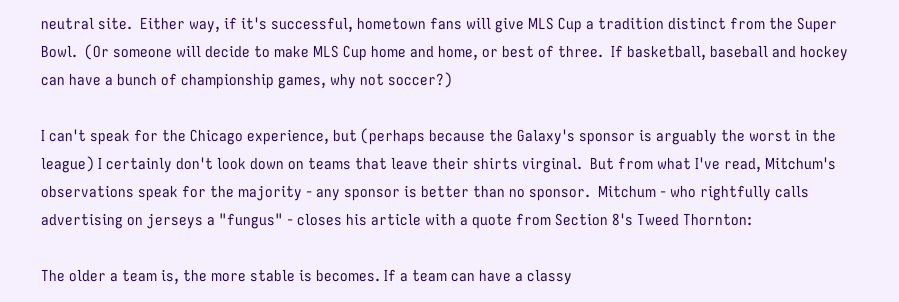neutral site.  Either way, if it's successful, hometown fans will give MLS Cup a tradition distinct from the Super Bowl.  (Or someone will decide to make MLS Cup home and home, or best of three.  If basketball, baseball and hockey can have a bunch of championship games, why not soccer?)

I can't speak for the Chicago experience, but (perhaps because the Galaxy's sponsor is arguably the worst in the league) I certainly don't look down on teams that leave their shirts virginal.  But from what I've read, Mitchum's observations speak for the majority - any sponsor is better than no sponsor.  Mitchum - who rightfully calls advertising on jerseys a "fungus" - closes his article with a quote from Section 8's Tweed Thornton:

The older a team is, the more stable is becomes. If a team can have a classy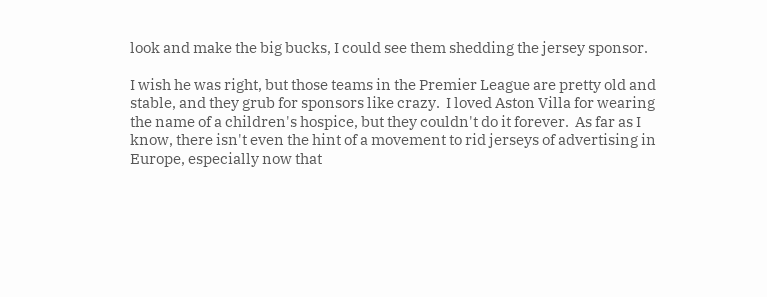look and make the big bucks, I could see them shedding the jersey sponsor.

I wish he was right, but those teams in the Premier League are pretty old and stable, and they grub for sponsors like crazy.  I loved Aston Villa for wearing the name of a children's hospice, but they couldn't do it forever.  As far as I know, there isn't even the hint of a movement to rid jerseys of advertising in Europe, especially now that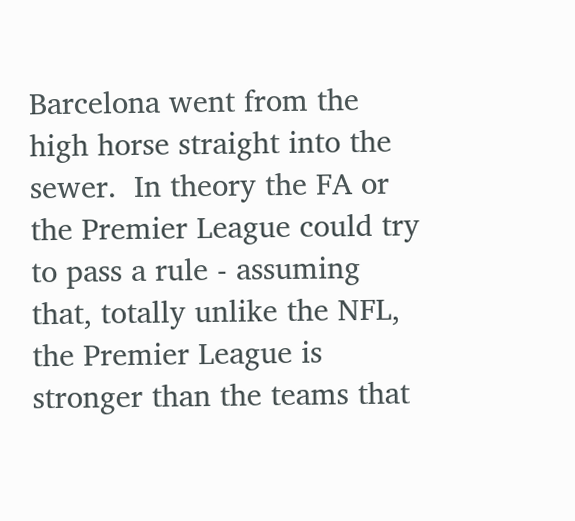Barcelona went from the high horse straight into the sewer.  In theory the FA or the Premier League could try to pass a rule - assuming that, totally unlike the NFL, the Premier League is stronger than the teams that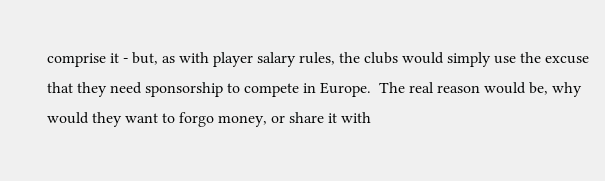comprise it - but, as with player salary rules, the clubs would simply use the excuse that they need sponsorship to compete in Europe.  The real reason would be, why would they want to forgo money, or share it with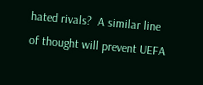hated rivals?  A similar line of thought will prevent UEFA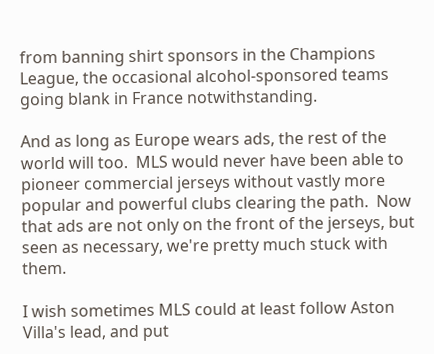from banning shirt sponsors in the Champions League, the occasional alcohol-sponsored teams going blank in France notwithstanding.

And as long as Europe wears ads, the rest of the world will too.  MLS would never have been able to pioneer commercial jerseys without vastly more popular and powerful clubs clearing the path.  Now that ads are not only on the front of the jerseys, but seen as necessary, we're pretty much stuck with them.

I wish sometimes MLS could at least follow Aston Villa's lead, and put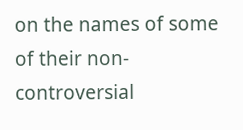on the names of some of their non-controversial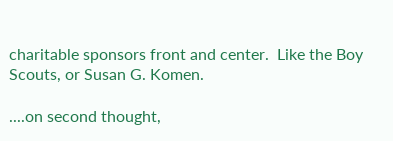charitable sponsors front and center.  Like the Boy Scouts, or Susan G. Komen.

....on second thought,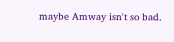maybe Amway isn't so bad.